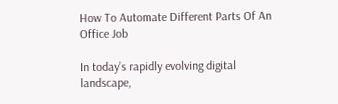How To Automate Different Parts Of An Office Job

In today’s rapidly evolving digital landscape,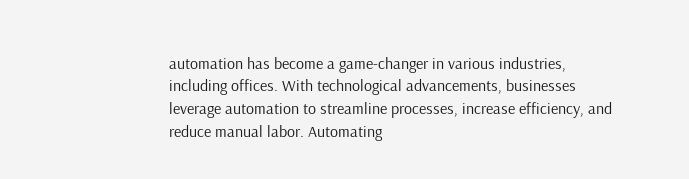automation has become a game-changer in various industries, including offices. With technological advancements, businesses leverage automation to streamline processes, increase efficiency, and reduce manual labor. Automating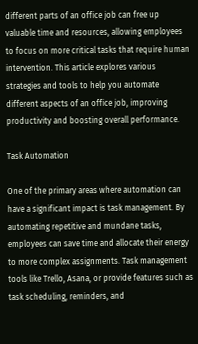different parts of an office job can free up valuable time and resources, allowing employees to focus on more critical tasks that require human intervention. This article explores various strategies and tools to help you automate different aspects of an office job, improving productivity and boosting overall performance.

Task Automation

One of the primary areas where automation can have a significant impact is task management. By automating repetitive and mundane tasks, employees can save time and allocate their energy to more complex assignments. Task management tools like Trello, Asana, or provide features such as task scheduling, reminders, and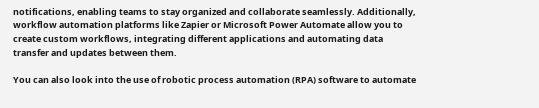notifications, enabling teams to stay organized and collaborate seamlessly. Additionally, workflow automation platforms like Zapier or Microsoft Power Automate allow you to create custom workflows, integrating different applications and automating data transfer and updates between them.

You can also look into the use of robotic process automation (RPA) software to automate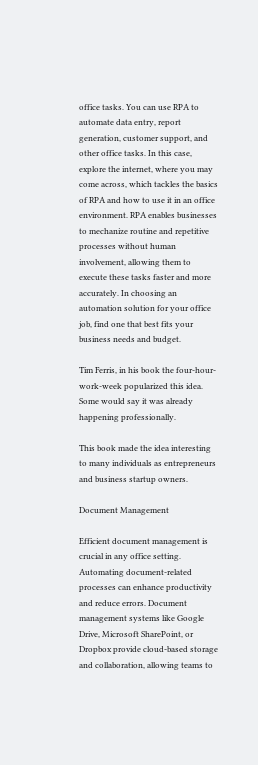office tasks. You can use RPA to automate data entry, report generation, customer support, and other office tasks. In this case, explore the internet, where you may come across, which tackles the basics of RPA and how to use it in an office environment. RPA enables businesses to mechanize routine and repetitive processes without human involvement, allowing them to execute these tasks faster and more accurately. In choosing an automation solution for your office job, find one that best fits your business needs and budget.

Tim Ferris, in his book the four-hour-work-week popularized this idea. Some would say it was already happening professionally.

This book made the idea interesting to many individuals as entrepreneurs and business startup owners.

Document Management

Efficient document management is crucial in any office setting. Automating document-related processes can enhance productivity and reduce errors. Document management systems like Google Drive, Microsoft SharePoint, or Dropbox provide cloud-based storage and collaboration, allowing teams to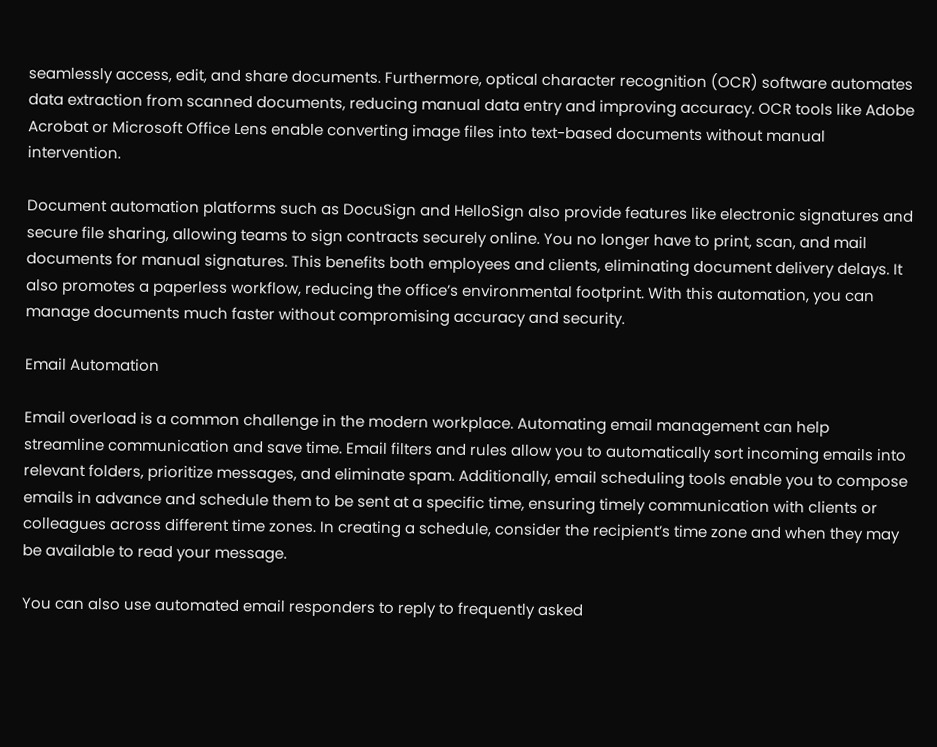seamlessly access, edit, and share documents. Furthermore, optical character recognition (OCR) software automates data extraction from scanned documents, reducing manual data entry and improving accuracy. OCR tools like Adobe Acrobat or Microsoft Office Lens enable converting image files into text-based documents without manual intervention.

Document automation platforms such as DocuSign and HelloSign also provide features like electronic signatures and secure file sharing, allowing teams to sign contracts securely online. You no longer have to print, scan, and mail documents for manual signatures. This benefits both employees and clients, eliminating document delivery delays. It also promotes a paperless workflow, reducing the office’s environmental footprint. With this automation, you can manage documents much faster without compromising accuracy and security.

Email Automation

Email overload is a common challenge in the modern workplace. Automating email management can help streamline communication and save time. Email filters and rules allow you to automatically sort incoming emails into relevant folders, prioritize messages, and eliminate spam. Additionally, email scheduling tools enable you to compose emails in advance and schedule them to be sent at a specific time, ensuring timely communication with clients or colleagues across different time zones. In creating a schedule, consider the recipient’s time zone and when they may be available to read your message.

You can also use automated email responders to reply to frequently asked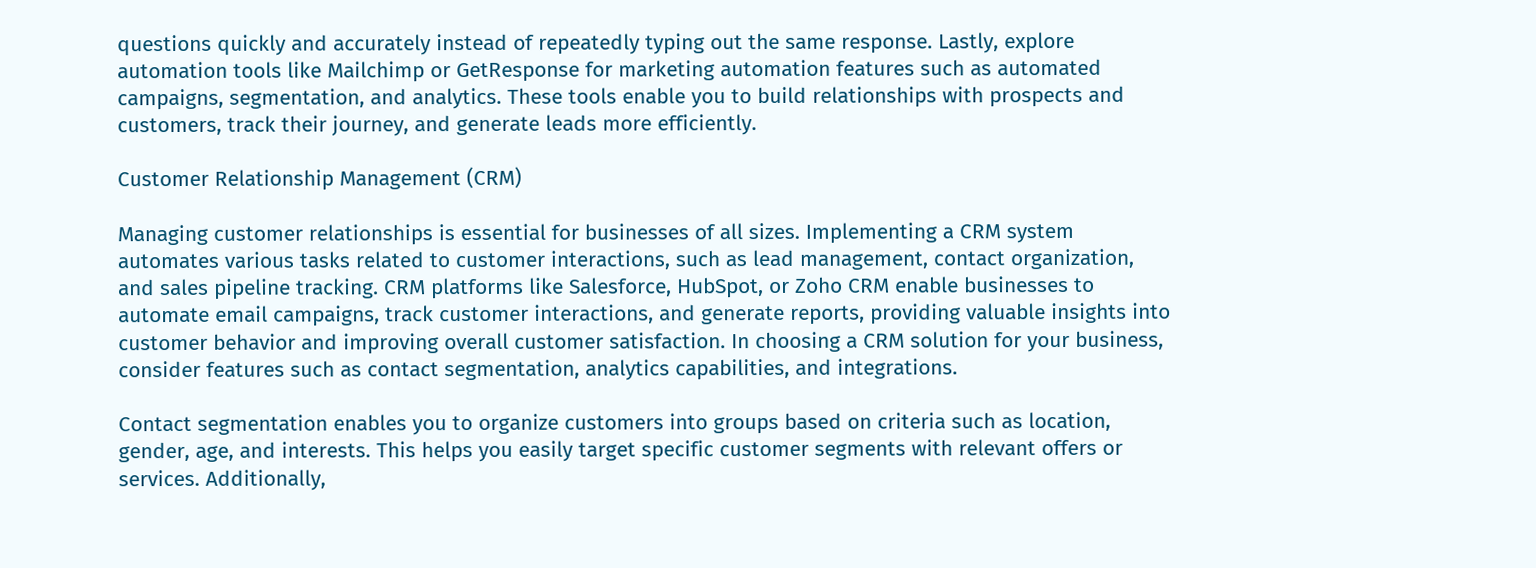questions quickly and accurately instead of repeatedly typing out the same response. Lastly, explore automation tools like Mailchimp or GetResponse for marketing automation features such as automated campaigns, segmentation, and analytics. These tools enable you to build relationships with prospects and customers, track their journey, and generate leads more efficiently.

Customer Relationship Management (CRM)

Managing customer relationships is essential for businesses of all sizes. Implementing a CRM system automates various tasks related to customer interactions, such as lead management, contact organization, and sales pipeline tracking. CRM platforms like Salesforce, HubSpot, or Zoho CRM enable businesses to automate email campaigns, track customer interactions, and generate reports, providing valuable insights into customer behavior and improving overall customer satisfaction. In choosing a CRM solution for your business, consider features such as contact segmentation, analytics capabilities, and integrations.

Contact segmentation enables you to organize customers into groups based on criteria such as location, gender, age, and interests. This helps you easily target specific customer segments with relevant offers or services. Additionally,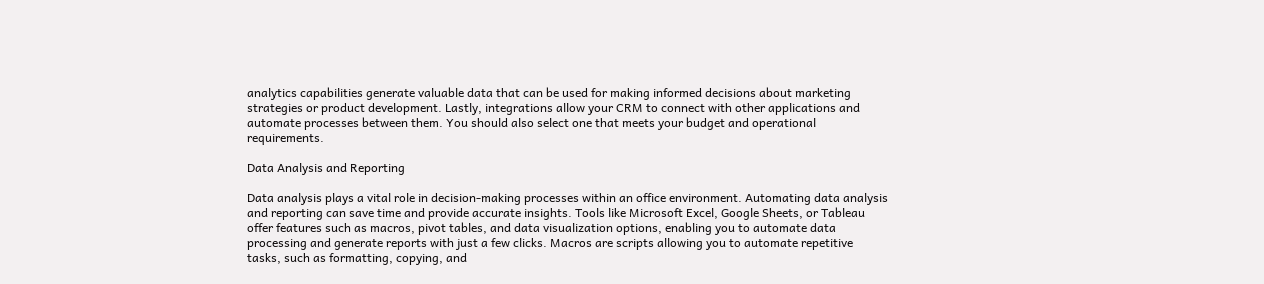analytics capabilities generate valuable data that can be used for making informed decisions about marketing strategies or product development. Lastly, integrations allow your CRM to connect with other applications and automate processes between them. You should also select one that meets your budget and operational requirements.

Data Analysis and Reporting

Data analysis plays a vital role in decision-making processes within an office environment. Automating data analysis and reporting can save time and provide accurate insights. Tools like Microsoft Excel, Google Sheets, or Tableau offer features such as macros, pivot tables, and data visualization options, enabling you to automate data processing and generate reports with just a few clicks. Macros are scripts allowing you to automate repetitive tasks, such as formatting, copying, and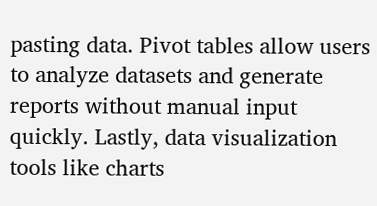pasting data. Pivot tables allow users to analyze datasets and generate reports without manual input quickly. Lastly, data visualization tools like charts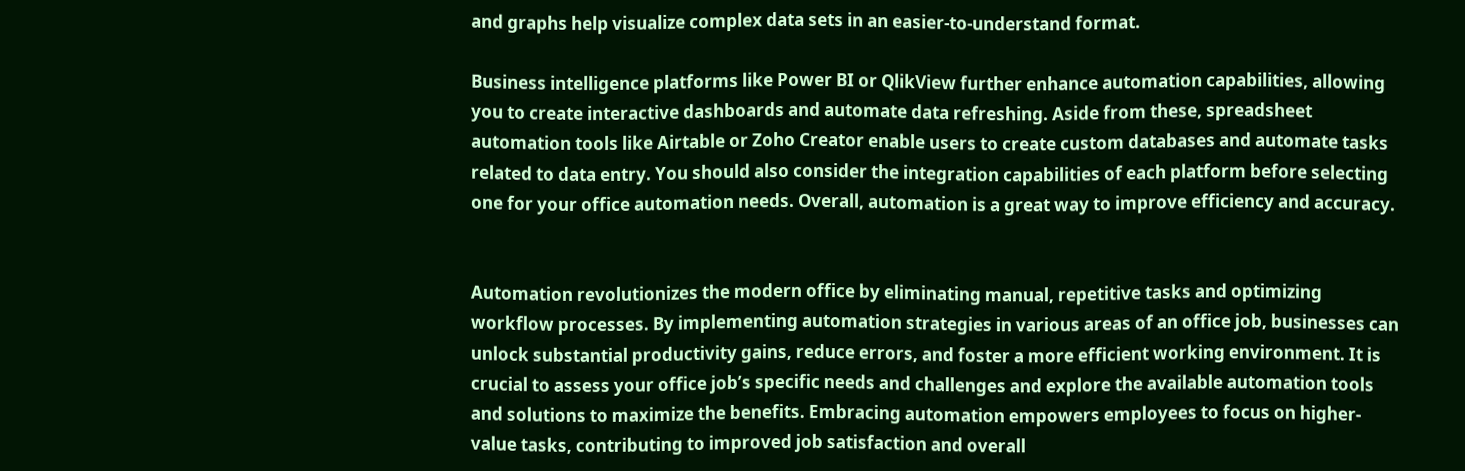and graphs help visualize complex data sets in an easier-to-understand format.

Business intelligence platforms like Power BI or QlikView further enhance automation capabilities, allowing you to create interactive dashboards and automate data refreshing. Aside from these, spreadsheet automation tools like Airtable or Zoho Creator enable users to create custom databases and automate tasks related to data entry. You should also consider the integration capabilities of each platform before selecting one for your office automation needs. Overall, automation is a great way to improve efficiency and accuracy.


Automation revolutionizes the modern office by eliminating manual, repetitive tasks and optimizing workflow processes. By implementing automation strategies in various areas of an office job, businesses can unlock substantial productivity gains, reduce errors, and foster a more efficient working environment. It is crucial to assess your office job’s specific needs and challenges and explore the available automation tools and solutions to maximize the benefits. Embracing automation empowers employees to focus on higher-value tasks, contributing to improved job satisfaction and overall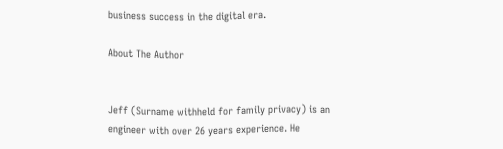business success in the digital era.

About The Author


Jeff (Surname withheld for family privacy) is an engineer with over 26 years experience. He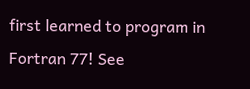first learned to program in Fortran 77! See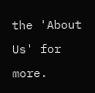the 'About Us' for more.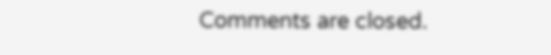Comments are closed.